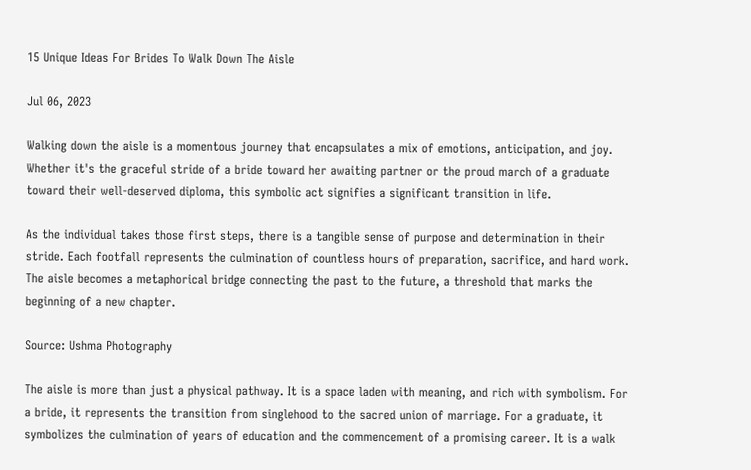15 Unique Ideas For Brides To Walk Down The Aisle

Jul 06, 2023

Walking down the aisle is a momentous journey that encapsulates a mix of emotions, anticipation, and joy. Whether it's the graceful stride of a bride toward her awaiting partner or the proud march of a graduate toward their well-deserved diploma, this symbolic act signifies a significant transition in life.

As the individual takes those first steps, there is a tangible sense of purpose and determination in their stride. Each footfall represents the culmination of countless hours of preparation, sacrifice, and hard work. The aisle becomes a metaphorical bridge connecting the past to the future, a threshold that marks the beginning of a new chapter.

Source: Ushma Photography

The aisle is more than just a physical pathway. It is a space laden with meaning, and rich with symbolism. For a bride, it represents the transition from singlehood to the sacred union of marriage. For a graduate, it symbolizes the culmination of years of education and the commencement of a promising career. It is a walk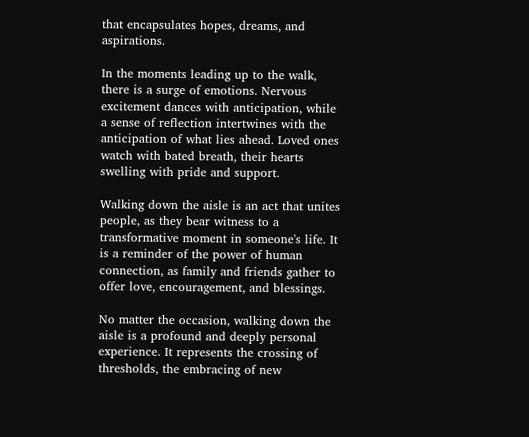that encapsulates hopes, dreams, and aspirations.

In the moments leading up to the walk, there is a surge of emotions. Nervous excitement dances with anticipation, while a sense of reflection intertwines with the anticipation of what lies ahead. Loved ones watch with bated breath, their hearts swelling with pride and support.

Walking down the aisle is an act that unites people, as they bear witness to a transformative moment in someone's life. It is a reminder of the power of human connection, as family and friends gather to offer love, encouragement, and blessings.

No matter the occasion, walking down the aisle is a profound and deeply personal experience. It represents the crossing of thresholds, the embracing of new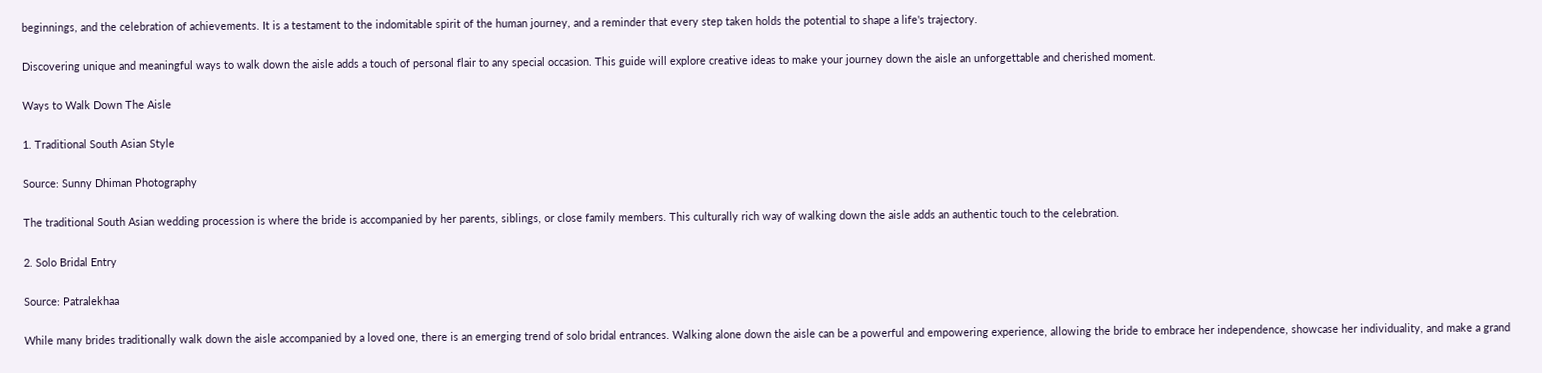beginnings, and the celebration of achievements. It is a testament to the indomitable spirit of the human journey, and a reminder that every step taken holds the potential to shape a life's trajectory.

Discovering unique and meaningful ways to walk down the aisle adds a touch of personal flair to any special occasion. This guide will explore creative ideas to make your journey down the aisle an unforgettable and cherished moment.

Ways to Walk Down The Aisle

1. Traditional South Asian Style

Source: Sunny Dhiman Photography

The traditional South Asian wedding procession is where the bride is accompanied by her parents, siblings, or close family members. This culturally rich way of walking down the aisle adds an authentic touch to the celebration.

2. Solo Bridal Entry

Source: Patralekhaa

While many brides traditionally walk down the aisle accompanied by a loved one, there is an emerging trend of solo bridal entrances. Walking alone down the aisle can be a powerful and empowering experience, allowing the bride to embrace her independence, showcase her individuality, and make a grand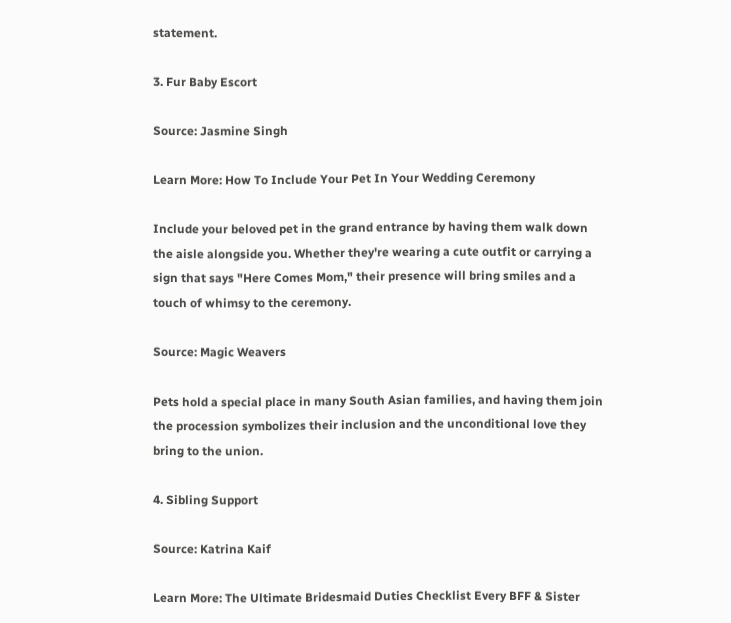statement.

3. Fur Baby Escort

Source: Jasmine Singh

Learn More: How To Include Your Pet In Your Wedding Ceremony

Include your beloved pet in the grand entrance by having them walk down the aisle alongside you. Whether they're wearing a cute outfit or carrying a sign that says "Here Comes Mom," their presence will bring smiles and a touch of whimsy to the ceremony.

Source: Magic Weavers

Pets hold a special place in many South Asian families, and having them join the procession symbolizes their inclusion and the unconditional love they bring to the union.

4. Sibling Support

Source: Katrina Kaif

Learn More: The Ultimate Bridesmaid Duties Checklist Every BFF & Sister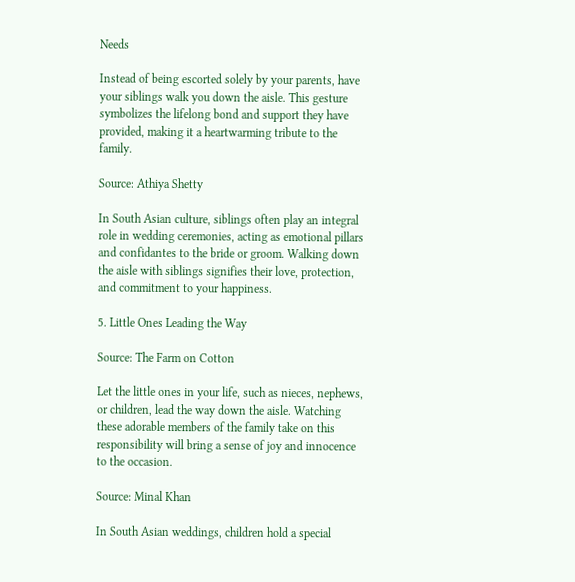Needs

Instead of being escorted solely by your parents, have your siblings walk you down the aisle. This gesture symbolizes the lifelong bond and support they have provided, making it a heartwarming tribute to the family.

Source: Athiya Shetty

In South Asian culture, siblings often play an integral role in wedding ceremonies, acting as emotional pillars and confidantes to the bride or groom. Walking down the aisle with siblings signifies their love, protection, and commitment to your happiness.

5. Little Ones Leading the Way

Source: The Farm on Cotton

Let the little ones in your life, such as nieces, nephews, or children, lead the way down the aisle. Watching these adorable members of the family take on this responsibility will bring a sense of joy and innocence to the occasion.

Source: Minal Khan

In South Asian weddings, children hold a special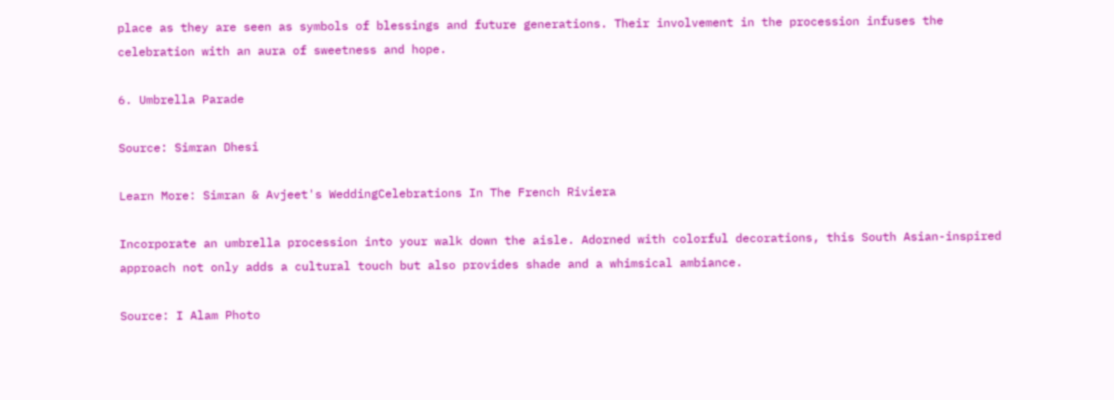place as they are seen as symbols of blessings and future generations. Their involvement in the procession infuses the celebration with an aura of sweetness and hope.

6. Umbrella Parade

Source: Simran Dhesi

Learn More: Simran & Avjeet's WeddingCelebrations In The French Riviera

Incorporate an umbrella procession into your walk down the aisle. Adorned with colorful decorations, this South Asian-inspired approach not only adds a cultural touch but also provides shade and a whimsical ambiance.

Source: I Alam Photo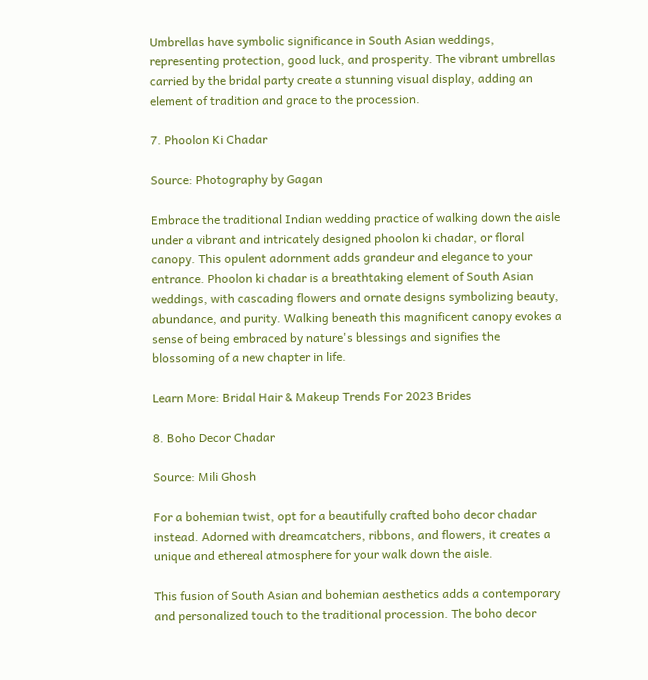Umbrellas have symbolic significance in South Asian weddings, representing protection, good luck, and prosperity. The vibrant umbrellas carried by the bridal party create a stunning visual display, adding an element of tradition and grace to the procession.

7. Phoolon Ki Chadar

Source: Photography by Gagan

Embrace the traditional Indian wedding practice of walking down the aisle under a vibrant and intricately designed phoolon ki chadar, or floral canopy. This opulent adornment adds grandeur and elegance to your entrance. Phoolon ki chadar is a breathtaking element of South Asian weddings, with cascading flowers and ornate designs symbolizing beauty, abundance, and purity. Walking beneath this magnificent canopy evokes a sense of being embraced by nature's blessings and signifies the blossoming of a new chapter in life.

Learn More: Bridal Hair & Makeup Trends For 2023 Brides

8. Boho Decor Chadar

Source: Mili Ghosh

For a bohemian twist, opt for a beautifully crafted boho decor chadar instead. Adorned with dreamcatchers, ribbons, and flowers, it creates a unique and ethereal atmosphere for your walk down the aisle.

This fusion of South Asian and bohemian aesthetics adds a contemporary and personalized touch to the traditional procession. The boho decor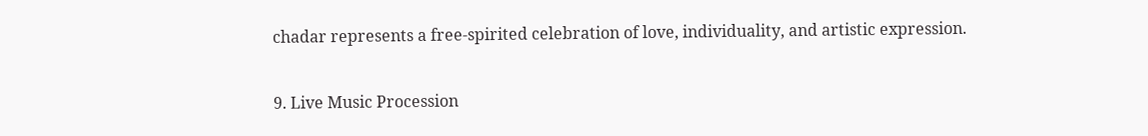chadar represents a free-spirited celebration of love, individuality, and artistic expression.

9. Live Music Procession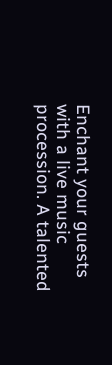Enchant your guests with a live music procession. A talented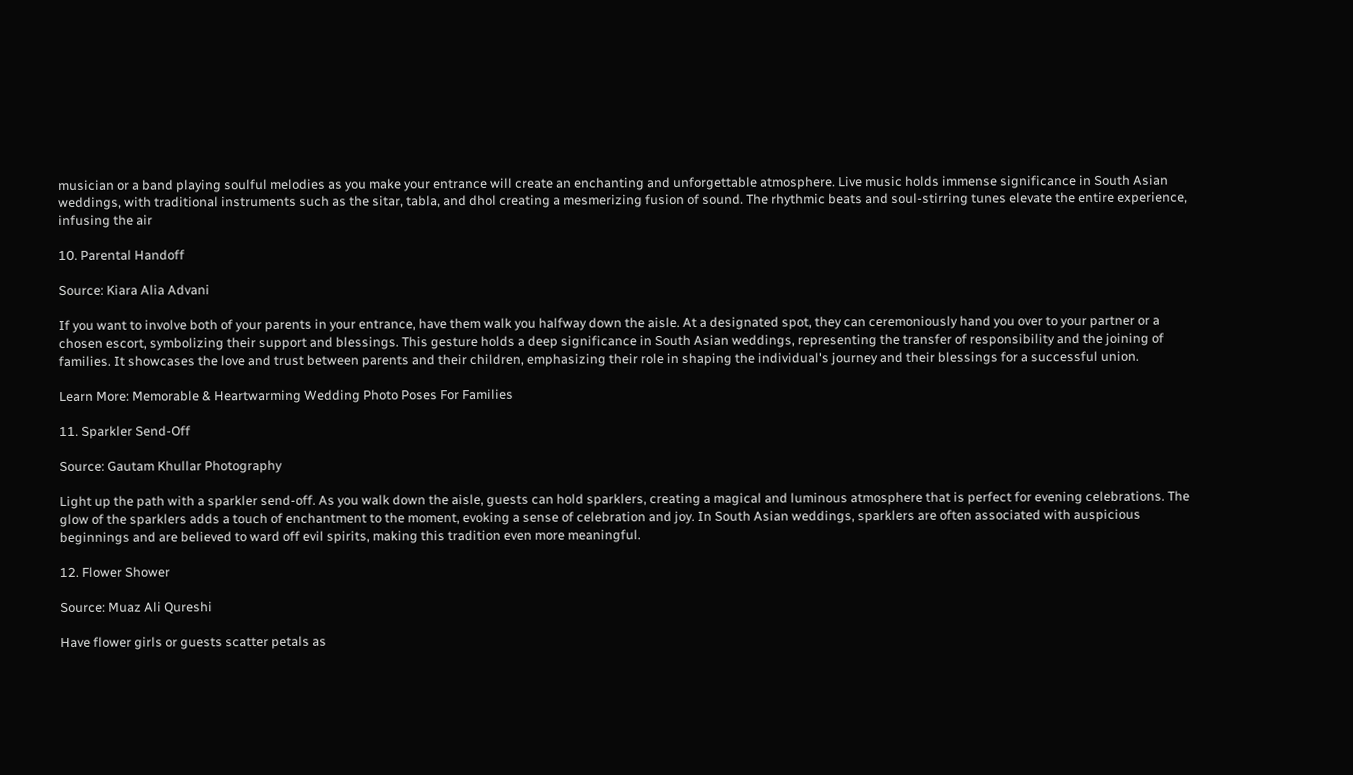musician or a band playing soulful melodies as you make your entrance will create an enchanting and unforgettable atmosphere. Live music holds immense significance in South Asian weddings, with traditional instruments such as the sitar, tabla, and dhol creating a mesmerizing fusion of sound. The rhythmic beats and soul-stirring tunes elevate the entire experience, infusing the air

10. Parental Handoff

Source: Kiara Alia Advani

If you want to involve both of your parents in your entrance, have them walk you halfway down the aisle. At a designated spot, they can ceremoniously hand you over to your partner or a chosen escort, symbolizing their support and blessings. This gesture holds a deep significance in South Asian weddings, representing the transfer of responsibility and the joining of families. It showcases the love and trust between parents and their children, emphasizing their role in shaping the individual's journey and their blessings for a successful union.

Learn More: Memorable & Heartwarming Wedding Photo Poses For Families

11. Sparkler Send-Off

Source: Gautam Khullar Photography

Light up the path with a sparkler send-off. As you walk down the aisle, guests can hold sparklers, creating a magical and luminous atmosphere that is perfect for evening celebrations. The glow of the sparklers adds a touch of enchantment to the moment, evoking a sense of celebration and joy. In South Asian weddings, sparklers are often associated with auspicious beginnings and are believed to ward off evil spirits, making this tradition even more meaningful.

12. Flower Shower

Source: Muaz Ali Qureshi

Have flower girls or guests scatter petals as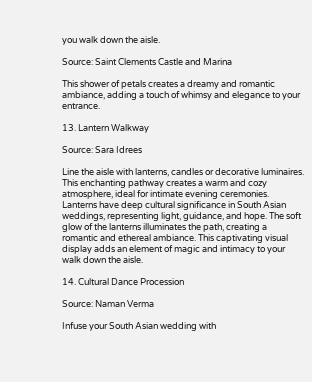you walk down the aisle.

Source: Saint Clements Castle and Marina

This shower of petals creates a dreamy and romantic ambiance, adding a touch of whimsy and elegance to your entrance.

13. Lantern Walkway

Source: Sara Idrees

Line the aisle with lanterns, candles or decorative luminaires. This enchanting pathway creates a warm and cozy atmosphere, ideal for intimate evening ceremonies. Lanterns have deep cultural significance in South Asian weddings, representing light, guidance, and hope. The soft glow of the lanterns illuminates the path, creating a romantic and ethereal ambiance. This captivating visual display adds an element of magic and intimacy to your walk down the aisle.

14. Cultural Dance Procession

Source: Naman Verma

Infuse your South Asian wedding with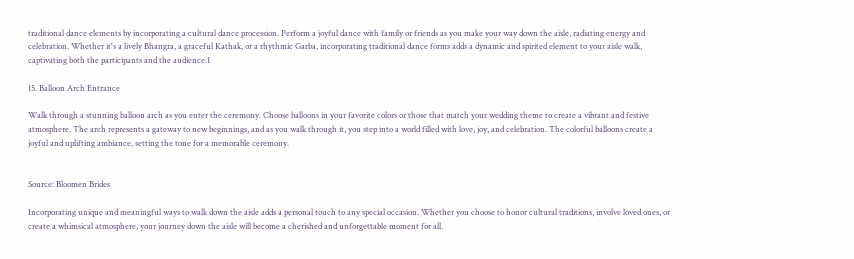traditional dance elements by incorporating a cultural dance procession. Perform a joyful dance with family or friends as you make your way down the aisle, radiating energy and celebration. Whether it's a lively Bhangra, a graceful Kathak, or a rhythmic Garba, incorporating traditional dance forms adds a dynamic and spirited element to your aisle walk, captivating both the participants and the audience.1

15. Balloon Arch Entrance

Walk through a stunning balloon arch as you enter the ceremony. Choose balloons in your favorite colors or those that match your wedding theme to create a vibrant and festive atmosphere. The arch represents a gateway to new beginnings, and as you walk through it, you step into a world filled with love, joy, and celebration. The colorful balloons create a joyful and uplifting ambiance, setting the tone for a memorable ceremony.


Source: Bloomen Brides

Incorporating unique and meaningful ways to walk down the aisle adds a personal touch to any special occasion. Whether you choose to honor cultural traditions, involve loved ones, or create a whimsical atmosphere, your journey down the aisle will become a cherished and unforgettable moment for all.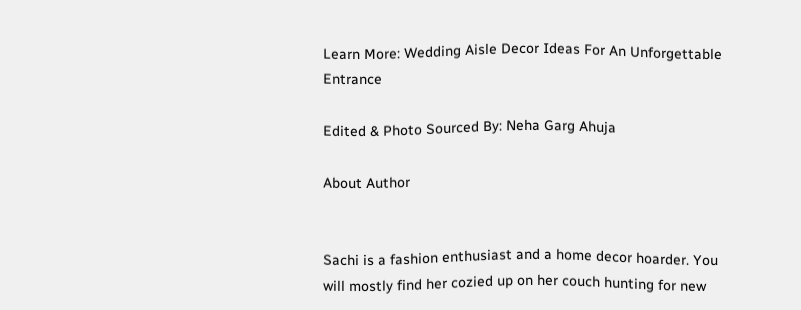Learn More: Wedding Aisle Decor Ideas For An Unforgettable Entrance

Edited & Photo Sourced By: Neha Garg Ahuja

About Author


Sachi is a fashion enthusiast and a home decor hoarder. You will mostly find her cozied up on her couch hunting for new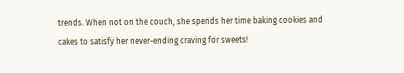trends. When not on the couch, she spends her time baking cookies and cakes to satisfy her never-ending craving for sweets!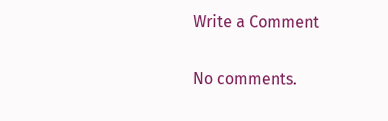Write a Comment


No comments.